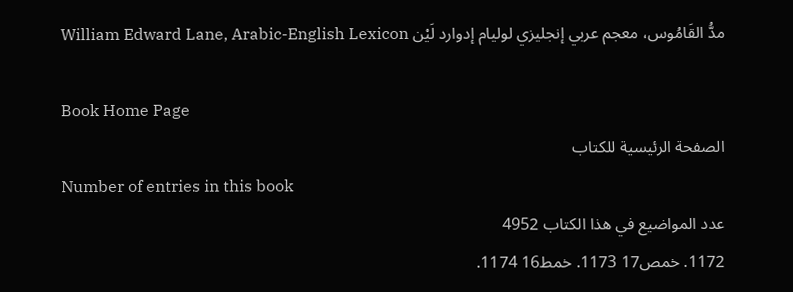William Edward Lane, Arabic-English Lexicon مدُّ القَامُوس، معجم عربي إنجليزي لوليام إدوارد لَيْن

Book Home Page
الصفحة الرئيسية للكتاب
Number of entries in this book
عدد المواضيع في هذا الكتاب 4952
1172. خمص17 1173. خمط16 1174.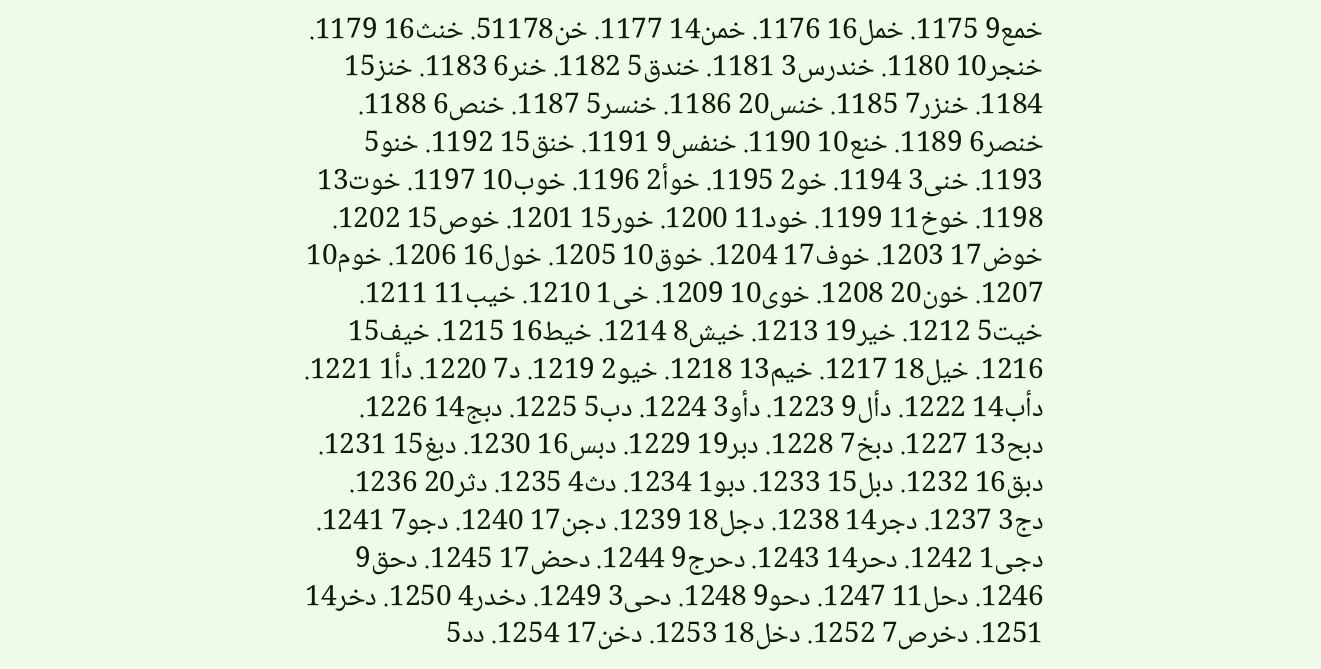خمع9 1175. خمل16 1176. خمن14 1177. خن51178. خنث16 1179. خنجر10 1180. خندرس3 1181. خندق5 1182. خنر6 1183. خنز15 1184. خنزر7 1185. خنس20 1186. خنسر5 1187. خنص6 1188. خنصر6 1189. خنع10 1190. خنفس9 1191. خنق15 1192. خنو5 1193. خنى3 1194. خو2 1195. خوأ2 1196. خوب10 1197. خوت13 1198. خوخ11 1199. خود11 1200. خور15 1201. خوص15 1202. خوض17 1203. خوف17 1204. خوق10 1205. خول16 1206. خوم10 1207. خون20 1208. خوى10 1209. خى1 1210. خيب11 1211. خيت5 1212. خير19 1213. خيش8 1214. خيط16 1215. خيف15 1216. خيل18 1217. خيم13 1218. خيو2 1219. د7 1220. دأ1 1221. دأب14 1222. دأل9 1223. دأو3 1224. دب5 1225. دبج14 1226. دبح13 1227. دبخ7 1228. دبر19 1229. دبس16 1230. دبغ15 1231. دبق16 1232. دبل15 1233. دبو1 1234. دث4 1235. دثر20 1236. دج3 1237. دجر14 1238. دجل18 1239. دجن17 1240. دجو7 1241. دجى1 1242. دحر14 1243. دحرج9 1244. دحض17 1245. دحق9 1246. دحل11 1247. دحو9 1248. دحى3 1249. دخدر4 1250. دخر14 1251. دخرص7 1252. دخل18 1253. دخن17 1254. دد5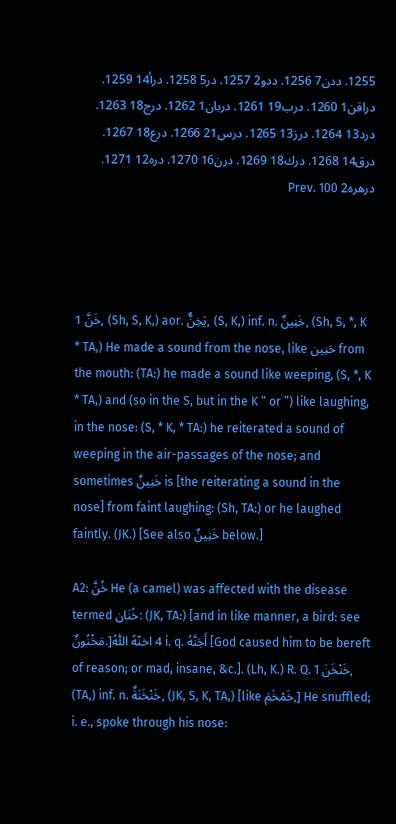1255. ددن7 1256. ددو2 1257. در5 1258. درأ14 1259. دراقن1 1260. درب19 1261. دربان1 1262. درج18 1263. درد13 1264. درز13 1265. درس21 1266. درع18 1267. درق14 1268. درك18 1269. درن16 1270. دره12 1271. درهره2 Prev. 100




1 خَنَّ, (Sh, S, K,) aor. يَخِنٌّ, (S, K,) inf. n. خَنِينٌ, (Sh, S, *, K * TA,) He made a sound from the nose, like حَنِين from the mouth: (TA:) he made a sound like weeping, (S, *, K * TA,) and (so in the S, but in the K “ or ”) like laughing, in the nose: (S, * K, * TA:) he reiterated a sound of weeping in the air-passages of the nose; and sometimes خَنِينٌ is [the reiterating a sound in the nose] from faint laughing: (Sh, TA:) or he laughed faintly. (JK.) [See also خَنِينٌ below.]

A2: خُنَّ He (a camel) was affected with the disease termed خُنَان: (JK, TA:) [and in like manner, a bird: see مَخْنُونٌ.]4 اخنّهُ اللّٰهُ i. q. أَجَنَّهُ [God caused him to be bereft of reason; or mad, insane, &c.]. (Lh, K.) R. Q. 1 خَنْخَنَ, (TA,) inf. n. خَنْخَنَةٌ, (JK, S, K, TA,) [like خَمْخَمَ,] He snuffled; i. e., spoke through his nose: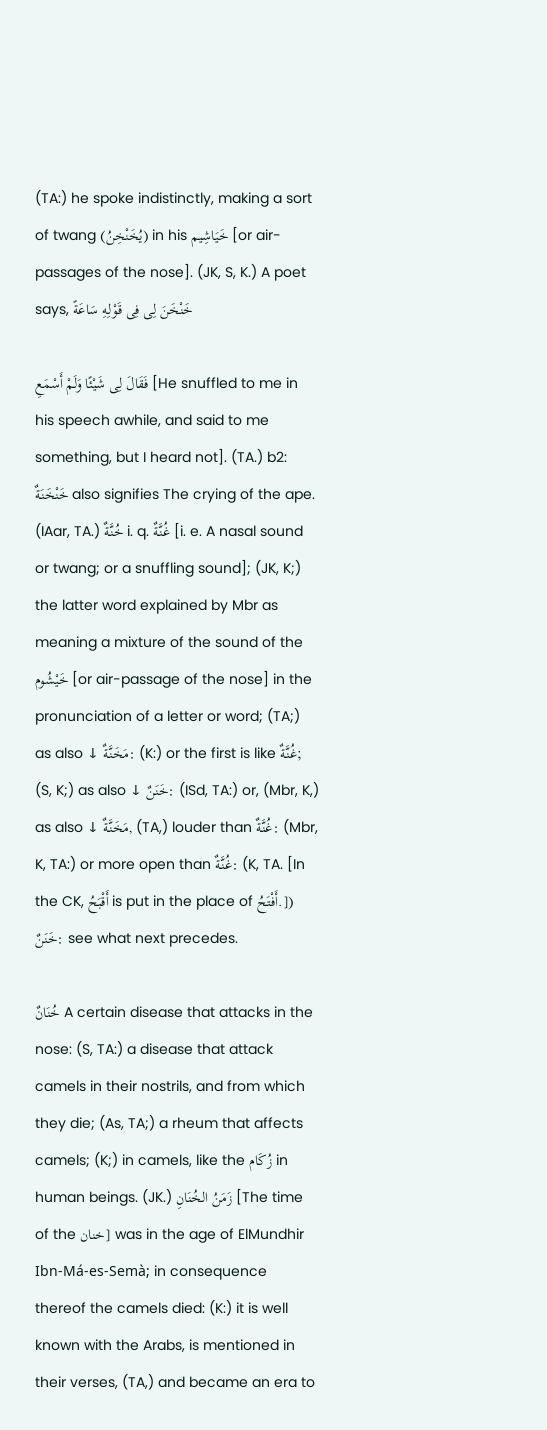(TA:) he spoke indistinctly, making a sort of twang (يُخَنْخِنُ) in his خَيَاشِيم [or air-passages of the nose]. (JK, S, K.) A poet says, خَنْخَنَ لِى فِى قَوْلِهِ سَاعَةً

فَقَالَ لِى شَيْئًا وَلَمْ أَسْمَعِ [He snuffled to me in his speech awhile, and said to me something, but I heard not]. (TA.) b2: خَنْخَنَةٌ also signifies The crying of the ape. (IAar, TA.) خُنَّةٌ i. q. غُنَّةٌ [i. e. A nasal sound or twang; or a snuffling sound]; (JK, K;) the latter word explained by Mbr as meaning a mixture of the sound of the خَيْشُوم [or air-passage of the nose] in the pronunciation of a letter or word; (TA;) as also ↓ مَخَنَّةٌ: (K:) or the first is like غُنَّةٌ; (S, K;) as also ↓ خَنَنٌ: (ISd, TA:) or, (Mbr, K,) as also ↓ مَخَنَّةٌ, (TA,) louder than غُنَّةٌ: (Mbr, K, TA:) or more open than غُنَّةٌ: (K, TA. [In the CK, أَقْبَحُ is put in the place of أَفْتَحُ.]) خَنَنٌ: see what next precedes.

خُنَانٌ A certain disease that attacks in the nose: (S, TA:) a disease that attack camels in their nostrils, and from which they die; (As, TA;) a rheum that affects camels; (K;) in camels, like the زُكَام in human beings. (JK.) زَمَنُ الخُنَانِ [The time of the خنان] was in the age of ElMundhir Ibn-Má-es-Semà; in consequence thereof the camels died: (K:) it is well known with the Arabs, is mentioned in their verses, (TA,) and became an era to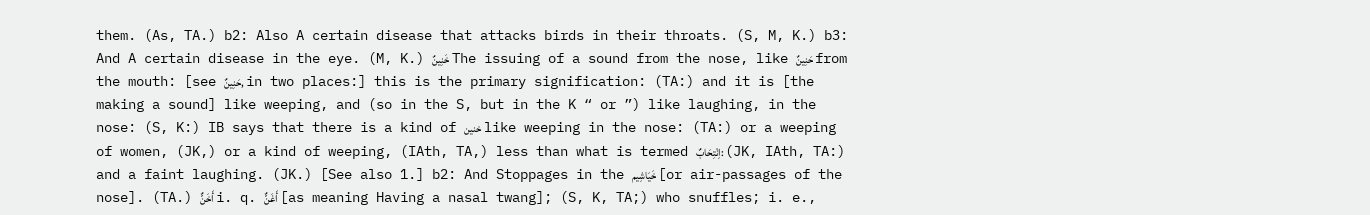them. (As, TA.) b2: Also A certain disease that attacks birds in their throats. (S, M, K.) b3: And A certain disease in the eye. (M, K.) خَنِينٌ The issuing of a sound from the nose, like حَنِينٌ from the mouth: [see حَنِينٌ, in two places:] this is the primary signification: (TA:) and it is [the making a sound] like weeping, and (so in the S, but in the K “ or ”) like laughing, in the nose: (S, K:) IB says that there is a kind of خنين like weeping in the nose: (TA:) or a weeping of women, (JK,) or a kind of weeping, (IAth, TA,) less than what is termed اِنْتِحَابٌ: (JK, IAth, TA:) and a faint laughing. (JK.) [See also 1.] b2: And Stoppages in the خَيَاشِيم [or air-passages of the nose]. (TA.) أَخَنٌّ i. q. أَغَنٌّ [as meaning Having a nasal twang]; (S, K, TA;) who snuffles; i. e.,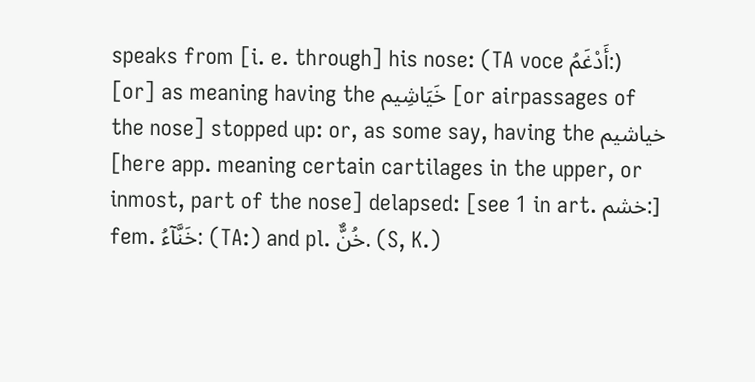speaks from [i. e. through] his nose: (TA voce أَدْغَمُ:) [or] as meaning having the خَيَاشِيم [or airpassages of the nose] stopped up: or, as some say, having the خياشيم [here app. meaning certain cartilages in the upper, or inmost, part of the nose] delapsed: [see 1 in art. خشم:] fem. خَنَّآءُ: (TA:) and pl. خُنٌّ. (S, K.)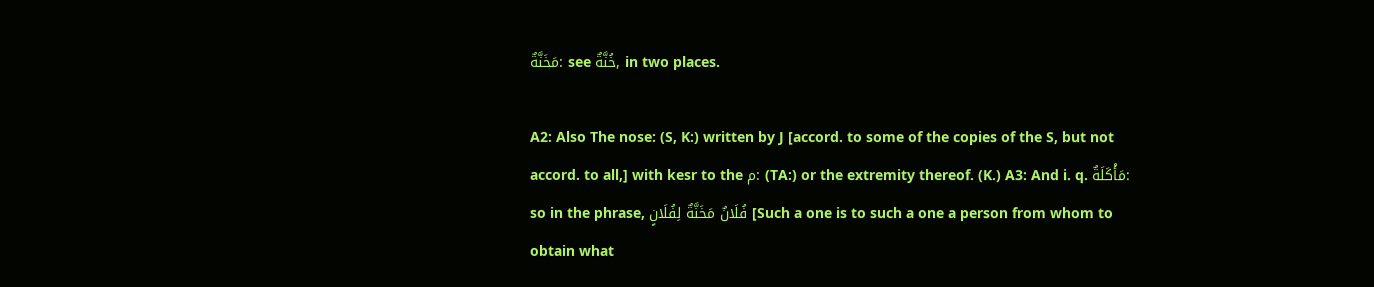مَخَنَّةٌ: see خُنَّةٌ, in two places.

A2: Also The nose: (S, K:) written by J [accord. to some of the copies of the S, but not accord. to all,] with kesr to the م: (TA:) or the extremity thereof. (K.) A3: And i. q. مَأْكَلَةٌ: so in the phrase, فُلَانٌ مَخَنَّةٌ لِفُلَانٍ [Such a one is to such a one a person from whom to obtain what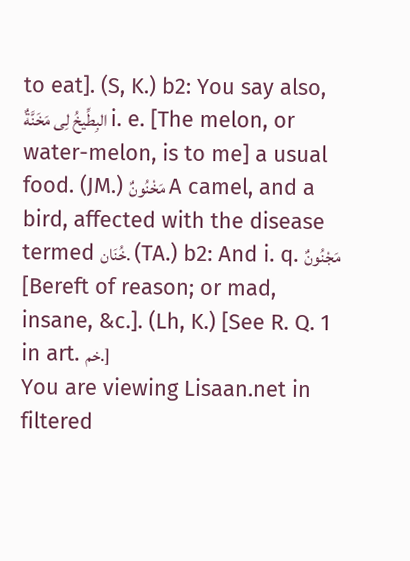to eat]. (S, K.) b2: You say also, البِطِّيخُ لِى مَخَنَّةٌ i. e. [The melon, or water-melon, is to me] a usual food. (JM.) مَخْنُونٌ A camel, and a bird, affected with the disease termed خُنَان. (TA.) b2: And i. q. مَجْنُونٌ [Bereft of reason; or mad, insane, &c.]. (Lh, K.) [See R. Q. 1 in art. خم.]
You are viewing Lisaan.net in filtered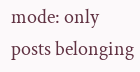mode: only posts belonging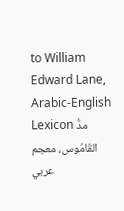to William Edward Lane, Arabic-English Lexicon مدُّ القَامُوس، معجم عربي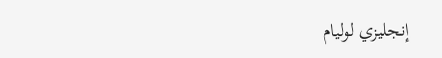إنجليزي لوليام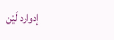إدوارد لَيْن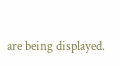are being displayed.